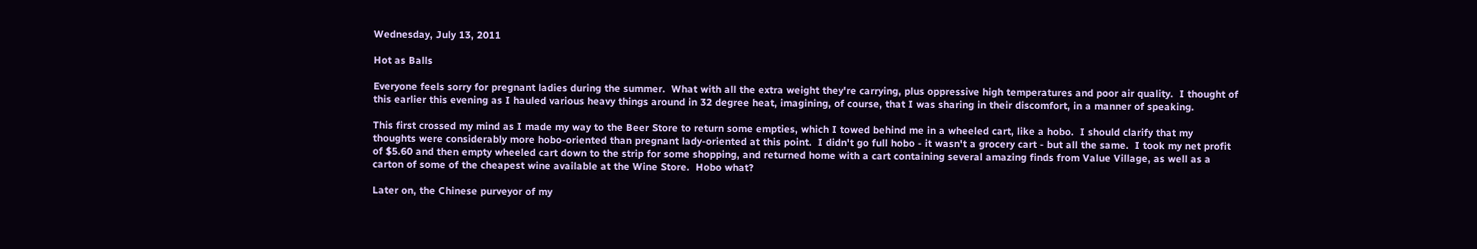Wednesday, July 13, 2011

Hot as Balls

Everyone feels sorry for pregnant ladies during the summer.  What with all the extra weight they're carrying, plus oppressive high temperatures and poor air quality.  I thought of this earlier this evening as I hauled various heavy things around in 32 degree heat, imagining, of course, that I was sharing in their discomfort, in a manner of speaking.

This first crossed my mind as I made my way to the Beer Store to return some empties, which I towed behind me in a wheeled cart, like a hobo.  I should clarify that my thoughts were considerably more hobo-oriented than pregnant lady-oriented at this point.  I didn't go full hobo - it wasn't a grocery cart - but all the same.  I took my net profit of $5.60 and then empty wheeled cart down to the strip for some shopping, and returned home with a cart containing several amazing finds from Value Village, as well as a carton of some of the cheapest wine available at the Wine Store.  Hobo what?

Later on, the Chinese purveyor of my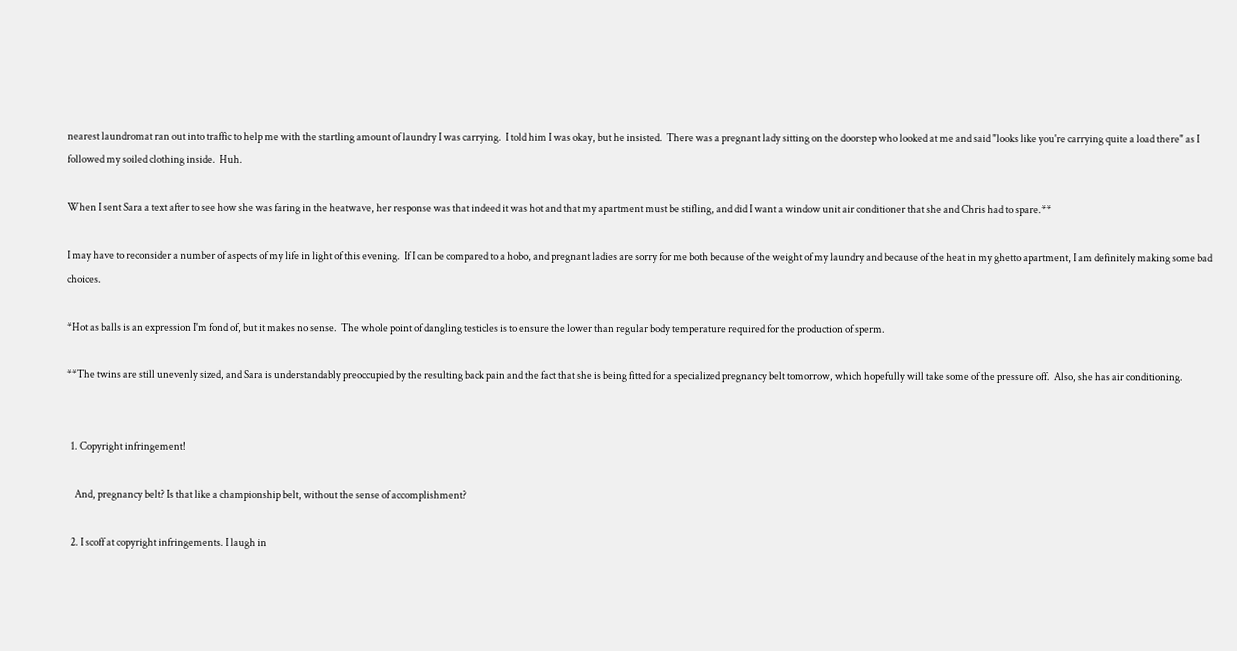nearest laundromat ran out into traffic to help me with the startling amount of laundry I was carrying.  I told him I was okay, but he insisted.  There was a pregnant lady sitting on the doorstep who looked at me and said "looks like you're carrying quite a load there" as I followed my soiled clothing inside.  Huh.

When I sent Sara a text after to see how she was faring in the heatwave, her response was that indeed it was hot and that my apartment must be stifling, and did I want a window unit air conditioner that she and Chris had to spare.**

I may have to reconsider a number of aspects of my life in light of this evening.  If I can be compared to a hobo, and pregnant ladies are sorry for me both because of the weight of my laundry and because of the heat in my ghetto apartment, I am definitely making some bad choices.

*Hot as balls is an expression I'm fond of, but it makes no sense.  The whole point of dangling testicles is to ensure the lower than regular body temperature required for the production of sperm.

**The twins are still unevenly sized, and Sara is understandably preoccupied by the resulting back pain and the fact that she is being fitted for a specialized pregnancy belt tomorrow, which hopefully will take some of the pressure off.  Also, she has air conditioning.


  1. Copyright infringement!

    And, pregnancy belt? Is that like a championship belt, without the sense of accomplishment?

  2. I scoff at copyright infringements. I laugh in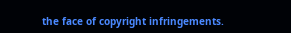the face of copyright infringements.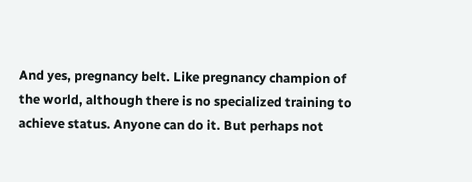And yes, pregnancy belt. Like pregnancy champion of the world, although there is no specialized training to achieve status. Anyone can do it. But perhaps not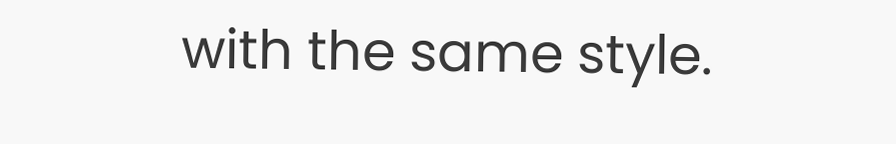with the same style.